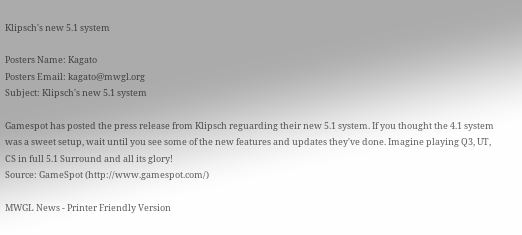Klipsch's new 5.1 system

Posters Name: Kagato
Posters Email: kagato@mwgl.org
Subject: Klipsch's new 5.1 system

Gamespot has posted the press release from Klipsch reguarding their new 5.1 system. If you thought the 4.1 system was a sweet setup, wait until you see some of the new features and updates they've done. Imagine playing Q3, UT, CS in full 5.1 Surround and all its glory!
Source: GameSpot (http://www.gamespot.com/)

MWGL News - Printer Friendly Version